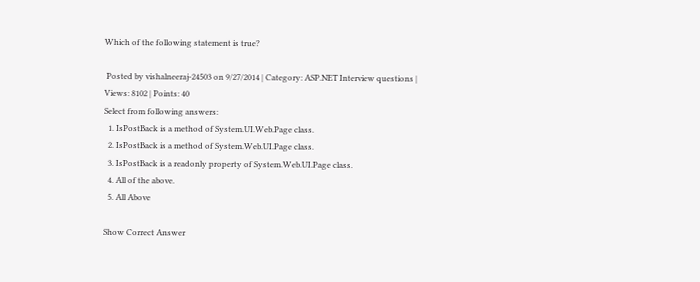Which of the following statement is true?

 Posted by vishalneeraj-24503 on 9/27/2014 | Category: ASP.NET Interview questions | Views: 8102 | Points: 40
Select from following answers:
  1. IsPostBack is a method of System.UI.Web.Page class.
  2. IsPostBack is a method of System.Web.UI.Page class.
  3. IsPostBack is a readonly property of System.Web.UI.Page class.
  4. All of the above.
  5. All Above

Show Correct Answer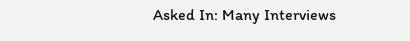Asked In: Many Interviews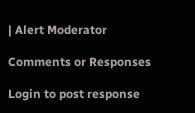| Alert Moderator

Comments or Responses

Login to post response